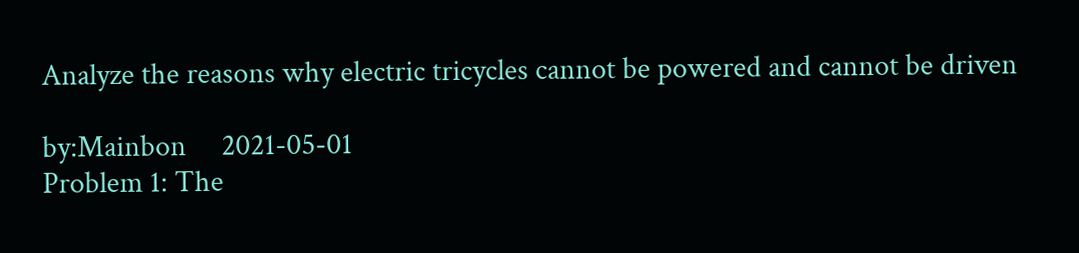Analyze the reasons why electric tricycles cannot be powered and cannot be driven

by:Mainbon     2021-05-01
Problem 1: The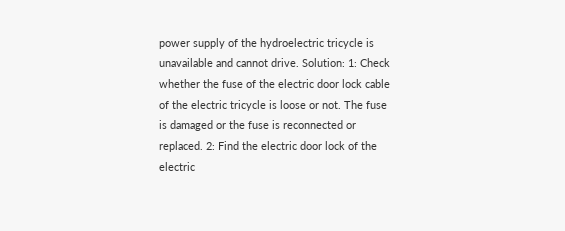power supply of the hydroelectric tricycle is unavailable and cannot drive. Solution: 1: Check whether the fuse of the electric door lock cable of the electric tricycle is loose or not. The fuse is damaged or the fuse is reconnected or replaced. 2: Find the electric door lock of the electric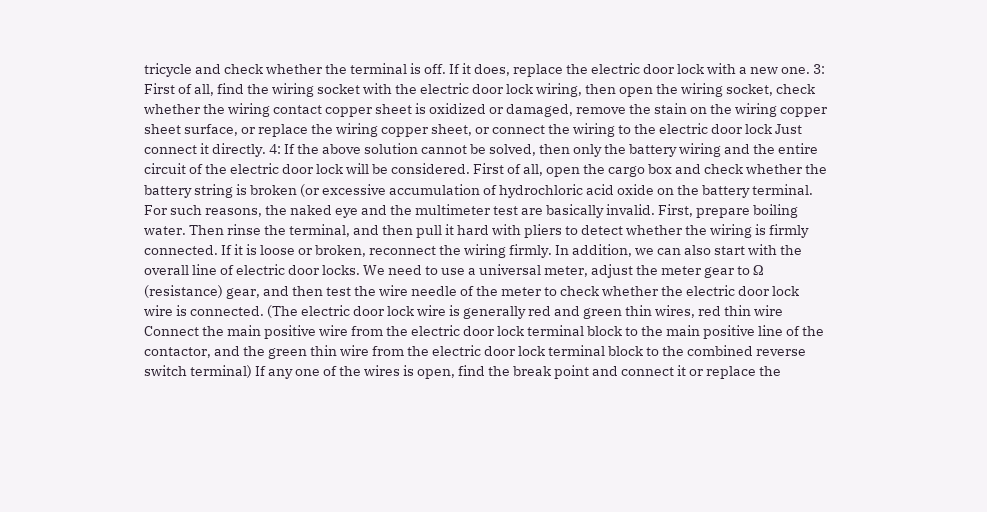tricycle and check whether the terminal is off. If it does, replace the electric door lock with a new one. 3: First of all, find the wiring socket with the electric door lock wiring, then open the wiring socket, check whether the wiring contact copper sheet is oxidized or damaged, remove the stain on the wiring copper sheet surface, or replace the wiring copper sheet, or connect the wiring to the electric door lock Just connect it directly. 4: If the above solution cannot be solved, then only the battery wiring and the entire circuit of the electric door lock will be considered. First of all, open the cargo box and check whether the battery string is broken (or excessive accumulation of hydrochloric acid oxide on the battery terminal. For such reasons, the naked eye and the multimeter test are basically invalid. First, prepare boiling water. Then rinse the terminal, and then pull it hard with pliers to detect whether the wiring is firmly connected. If it is loose or broken, reconnect the wiring firmly. In addition, we can also start with the overall line of electric door locks. We need to use a universal meter, adjust the meter gear to Ω (resistance) gear, and then test the wire needle of the meter to check whether the electric door lock wire is connected. (The electric door lock wire is generally red and green thin wires, red thin wire Connect the main positive wire from the electric door lock terminal block to the main positive line of the contactor, and the green thin wire from the electric door lock terminal block to the combined reverse switch terminal) If any one of the wires is open, find the break point and connect it or replace the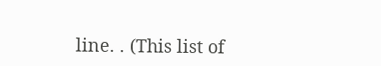line. . (This list of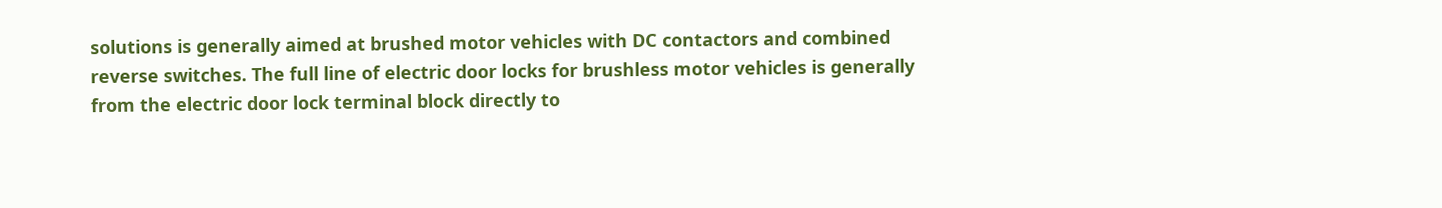solutions is generally aimed at brushed motor vehicles with DC contactors and combined reverse switches. The full line of electric door locks for brushless motor vehicles is generally from the electric door lock terminal block directly to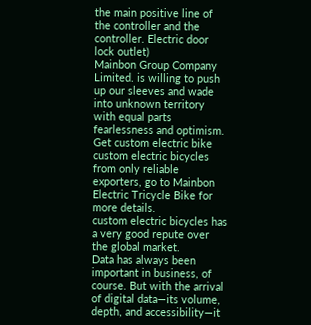the main positive line of the controller and the controller. Electric door lock outlet)
Mainbon Group Company Limited. is willing to push up our sleeves and wade into unknown territory with equal parts fearlessness and optimism.
Get custom electric bike custom electric bicycles from only reliable exporters, go to Mainbon Electric Tricycle Bike for more details.
custom electric bicycles has a very good repute over the global market.
Data has always been important in business, of course. But with the arrival of digital data—its volume, depth, and accessibility—it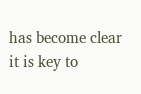has become clear it is key to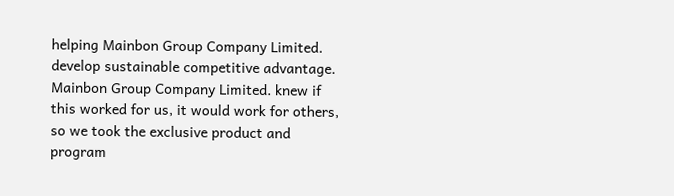helping Mainbon Group Company Limited. develop sustainable competitive advantage.
Mainbon Group Company Limited. knew if this worked for us, it would work for others, so we took the exclusive product and program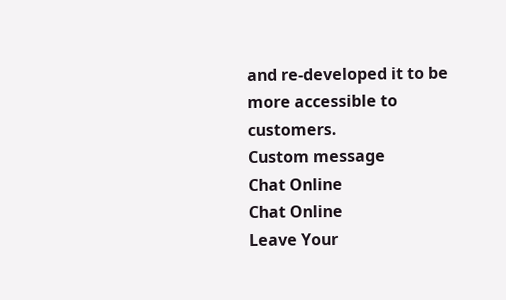and re-developed it to be more accessible to customers.
Custom message
Chat Online
Chat Online
Leave Your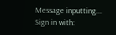Message inputting...
Sign in with: